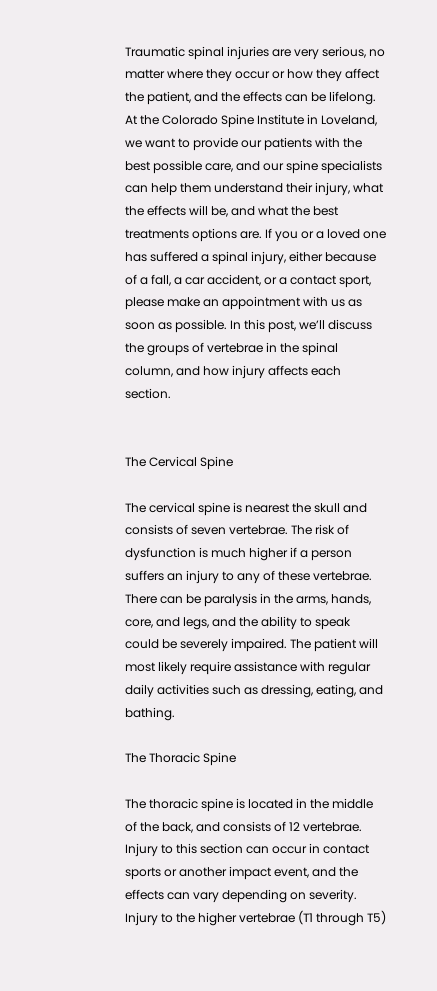Traumatic spinal injuries are very serious, no matter where they occur or how they affect the patient, and the effects can be lifelong. At the Colorado Spine Institute in Loveland, we want to provide our patients with the best possible care, and our spine specialists can help them understand their injury, what the effects will be, and what the best treatments options are. If you or a loved one has suffered a spinal injury, either because of a fall, a car accident, or a contact sport, please make an appointment with us as soon as possible. In this post, we’ll discuss the groups of vertebrae in the spinal column, and how injury affects each section.


The Cervical Spine

The cervical spine is nearest the skull and consists of seven vertebrae. The risk of dysfunction is much higher if a person suffers an injury to any of these vertebrae. There can be paralysis in the arms, hands, core, and legs, and the ability to speak could be severely impaired. The patient will most likely require assistance with regular daily activities such as dressing, eating, and bathing.

The Thoracic Spine

The thoracic spine is located in the middle of the back, and consists of 12 vertebrae. Injury to this section can occur in contact sports or another impact event, and the effects can vary depending on severity. Injury to the higher vertebrae (T1 through T5)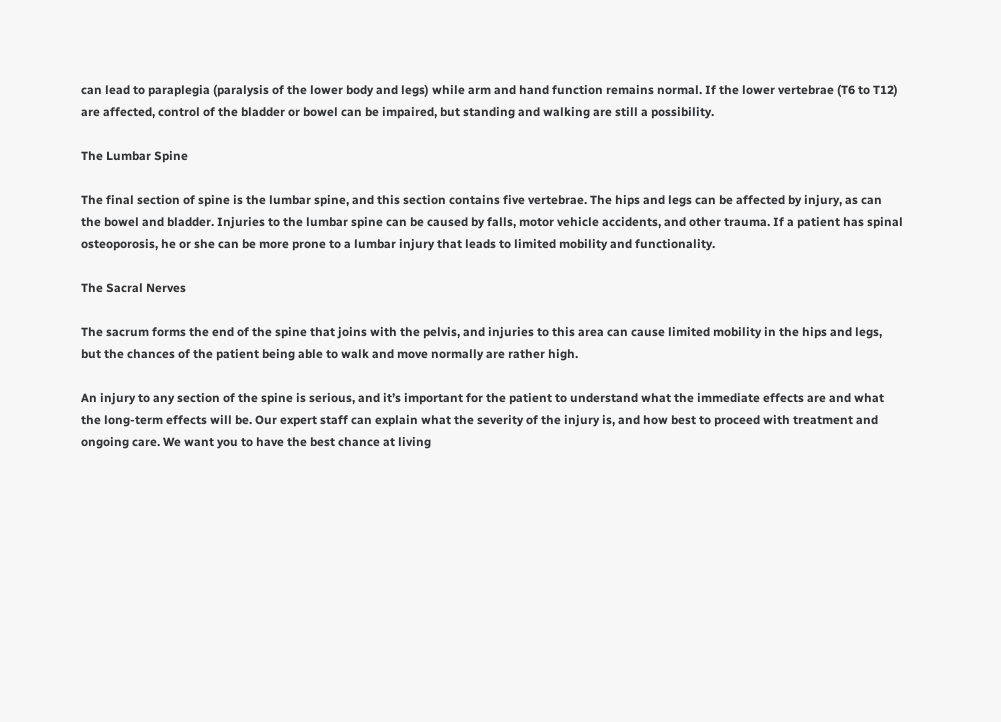can lead to paraplegia (paralysis of the lower body and legs) while arm and hand function remains normal. If the lower vertebrae (T6 to T12) are affected, control of the bladder or bowel can be impaired, but standing and walking are still a possibility.

The Lumbar Spine

The final section of spine is the lumbar spine, and this section contains five vertebrae. The hips and legs can be affected by injury, as can the bowel and bladder. Injuries to the lumbar spine can be caused by falls, motor vehicle accidents, and other trauma. If a patient has spinal osteoporosis, he or she can be more prone to a lumbar injury that leads to limited mobility and functionality.

The Sacral Nerves

The sacrum forms the end of the spine that joins with the pelvis, and injuries to this area can cause limited mobility in the hips and legs, but the chances of the patient being able to walk and move normally are rather high.

An injury to any section of the spine is serious, and it’s important for the patient to understand what the immediate effects are and what the long-term effects will be. Our expert staff can explain what the severity of the injury is, and how best to proceed with treatment and ongoing care. We want you to have the best chance at living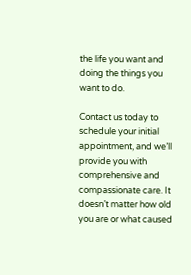the life you want and doing the things you want to do.

Contact us today to schedule your initial appointment, and we’ll provide you with comprehensive and compassionate care. It doesn’t matter how old you are or what caused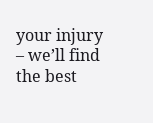your injury – we’ll find the best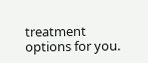treatment options for you.